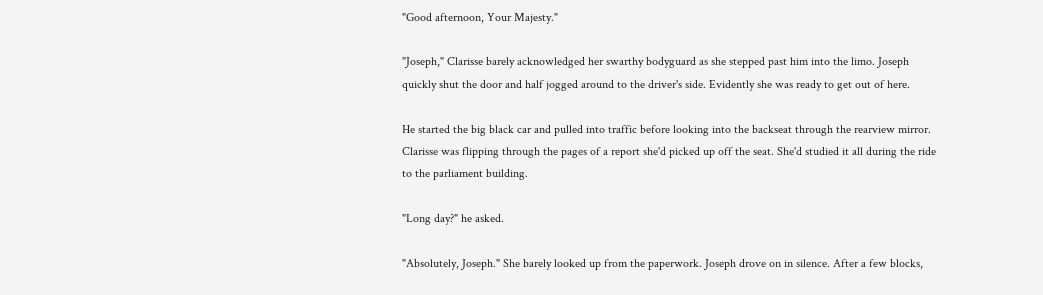"Good afternoon, Your Majesty."

"Joseph," Clarisse barely acknowledged her swarthy bodyguard as she stepped past him into the limo. Joseph quickly shut the door and half jogged around to the driver's side. Evidently she was ready to get out of here.

He started the big black car and pulled into traffic before looking into the backseat through the rearview mirror. Clarisse was flipping through the pages of a report she'd picked up off the seat. She'd studied it all during the ride to the parliament building.

"Long day?" he asked.

"Absolutely, Joseph." She barely looked up from the paperwork. Joseph drove on in silence. After a few blocks,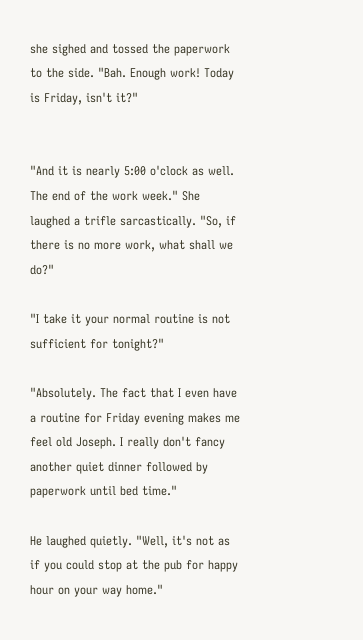she sighed and tossed the paperwork to the side. "Bah. Enough work! Today is Friday, isn't it?"


"And it is nearly 5:00 o'clock as well. The end of the work week." She laughed a trifle sarcastically. "So, if there is no more work, what shall we do?"

"I take it your normal routine is not sufficient for tonight?"

"Absolutely. The fact that I even have a routine for Friday evening makes me feel old Joseph. I really don't fancy another quiet dinner followed by paperwork until bed time."

He laughed quietly. "Well, it's not as if you could stop at the pub for happy hour on your way home."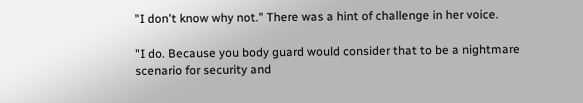"I don't know why not." There was a hint of challenge in her voice.

"I do. Because you body guard would consider that to be a nightmare scenario for security and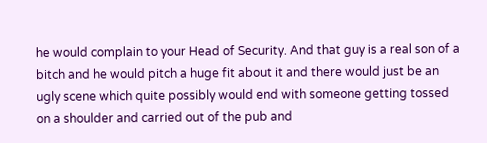he would complain to your Head of Security. And that guy is a real son of a bitch and he would pitch a huge fit about it and there would just be an ugly scene which quite possibly would end with someone getting tossed on a shoulder and carried out of the pub and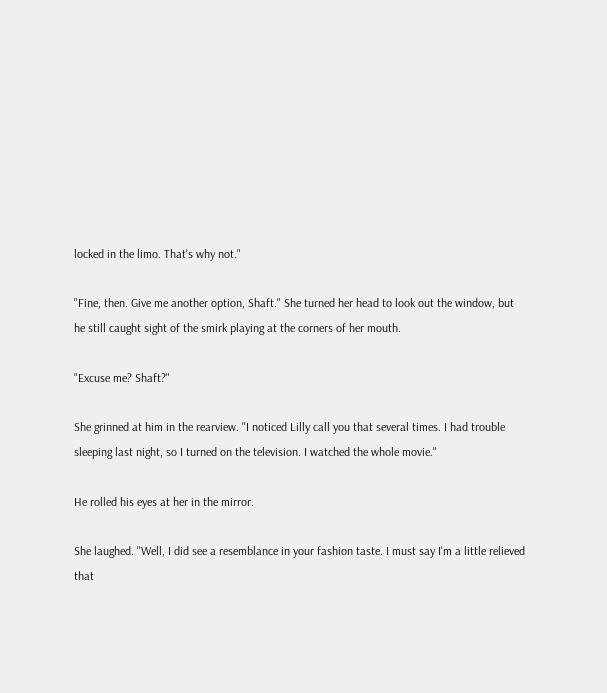locked in the limo. That's why not."

"Fine, then. Give me another option, Shaft." She turned her head to look out the window, but he still caught sight of the smirk playing at the corners of her mouth.

"Excuse me? Shaft?"

She grinned at him in the rearview. "I noticed Lilly call you that several times. I had trouble sleeping last night, so I turned on the television. I watched the whole movie."

He rolled his eyes at her in the mirror.

She laughed. "Well, I did see a resemblance in your fashion taste. I must say I'm a little relieved that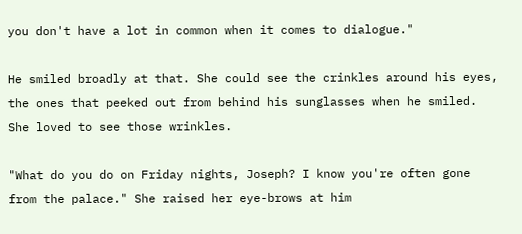you don't have a lot in common when it comes to dialogue."

He smiled broadly at that. She could see the crinkles around his eyes, the ones that peeked out from behind his sunglasses when he smiled. She loved to see those wrinkles.

"What do you do on Friday nights, Joseph? I know you're often gone from the palace." She raised her eye-brows at him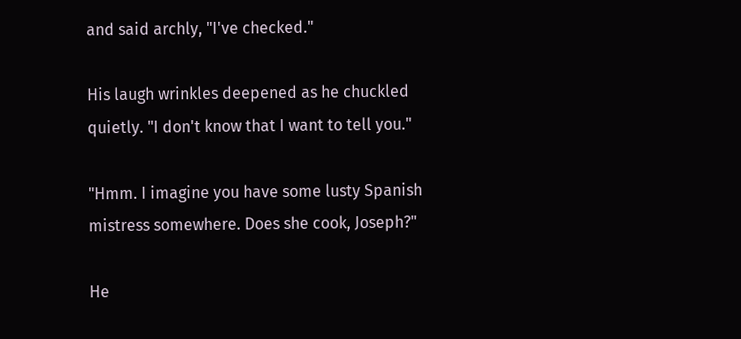and said archly, "I've checked."

His laugh wrinkles deepened as he chuckled quietly. "I don't know that I want to tell you."

"Hmm. I imagine you have some lusty Spanish mistress somewhere. Does she cook, Joseph?"

He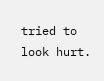tried to look hurt.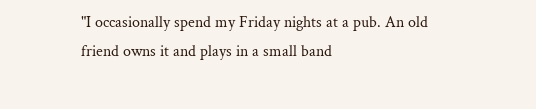"I occasionally spend my Friday nights at a pub. An old friend owns it and plays in a small band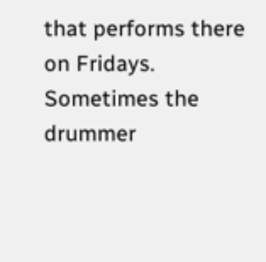that performs there on Fridays. Sometimes the drummer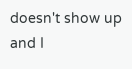doesn't show up and I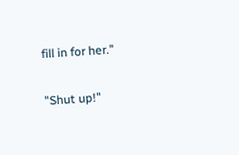fill in for her."

"Shut up!"